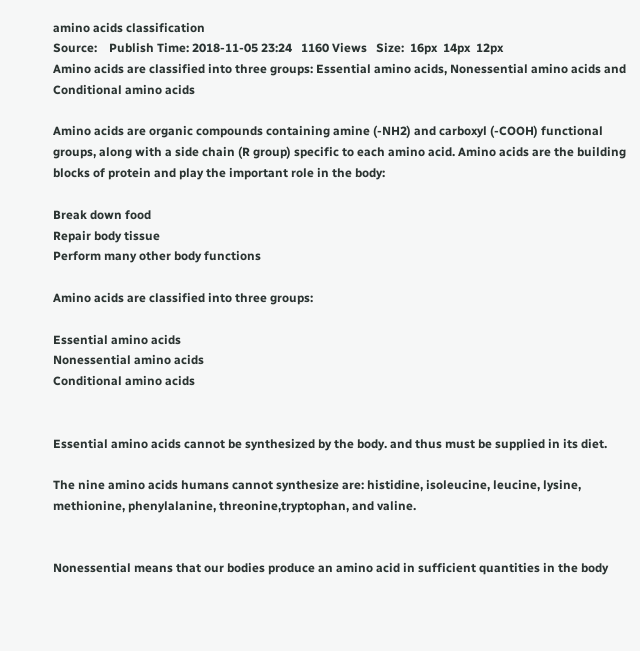amino acids classification
Source:    Publish Time: 2018-11-05 23:24   1160 Views   Size:  16px  14px  12px
Amino acids are classified into three groups: Essential amino acids, Nonessential amino acids and Conditional amino acids

Amino acids are organic compounds containing amine (-NH2) and carboxyl (-COOH) functional groups, along with a side chain (R group) specific to each amino acid. Amino acids are the building blocks of protein and play the important role in the body:

Break down food
Repair body tissue
Perform many other body functions

Amino acids are classified into three groups:

Essential amino acids
Nonessential amino acids
Conditional amino acids


Essential amino acids cannot be synthesized by the body. and thus must be supplied in its diet.

The nine amino acids humans cannot synthesize are: histidine, isoleucine, leucine, lysine, methionine, phenylalanine, threonine,tryptophan, and valine.


Nonessential means that our bodies produce an amino acid in sufficient quantities in the body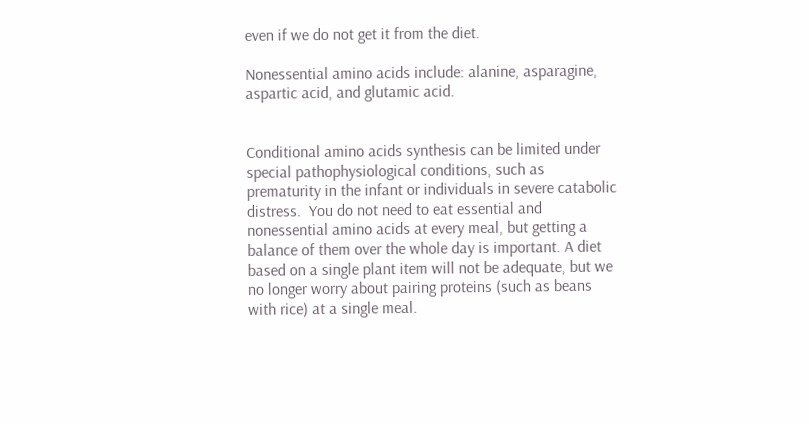even if we do not get it from the diet.

Nonessential amino acids include: alanine, asparagine, aspartic acid, and glutamic acid.


Conditional amino acids synthesis can be limited under special pathophysiological conditions, such as prematurity in the infant or individuals in severe catabolic distress.  You do not need to eat essential and nonessential amino acids at every meal, but getting a balance of them over the whole day is important. A diet based on a single plant item will not be adequate, but we no longer worry about pairing proteins (such as beans with rice) at a single meal.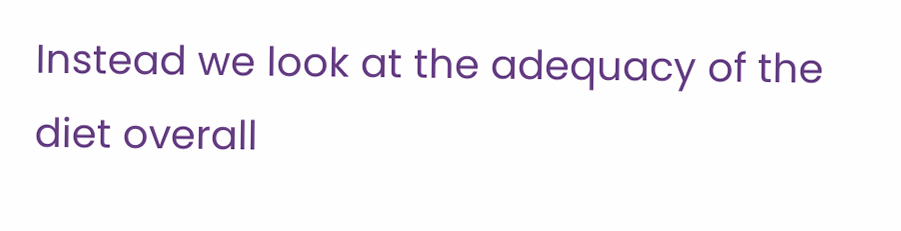Instead we look at the adequacy of the diet overall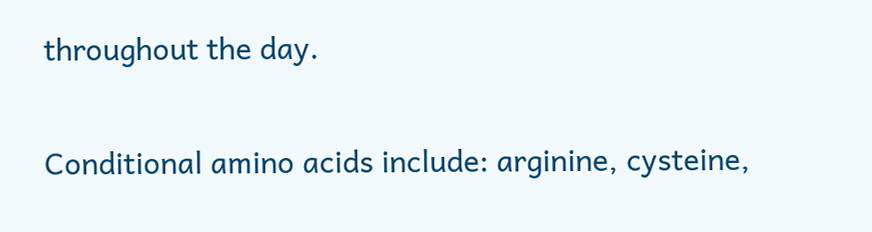throughout the day.

Conditional amino acids include: arginine, cysteine,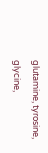glutamine, tyrosine, glycine,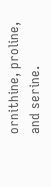ornithine, proline, and serine.